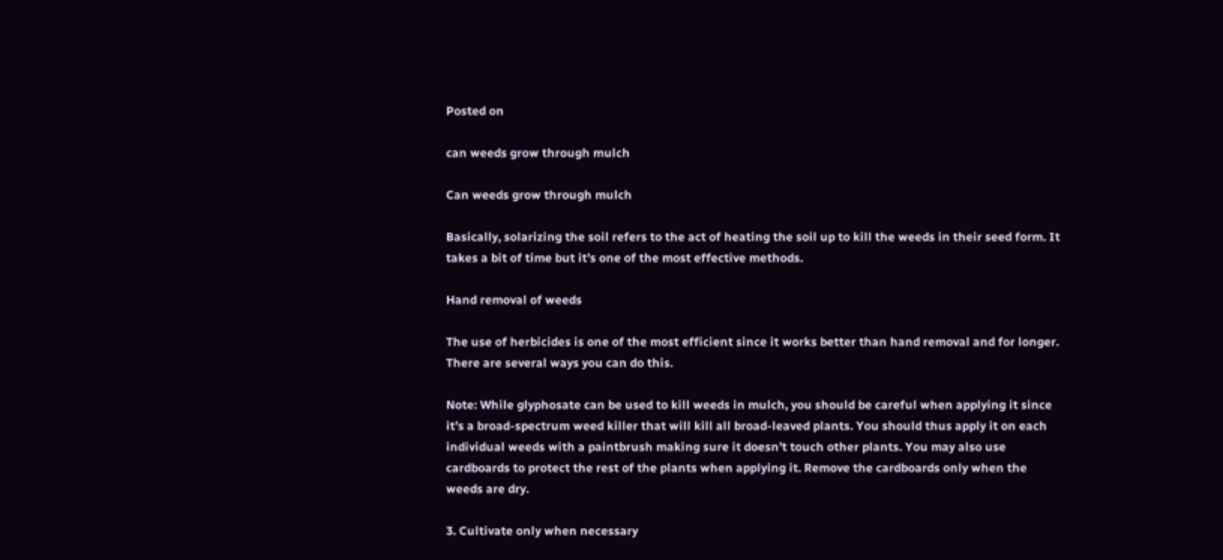Posted on

can weeds grow through mulch

Can weeds grow through mulch

Basically, solarizing the soil refers to the act of heating the soil up to kill the weeds in their seed form. It takes a bit of time but it’s one of the most effective methods.

Hand removal of weeds

The use of herbicides is one of the most efficient since it works better than hand removal and for longer. There are several ways you can do this.

Note: While glyphosate can be used to kill weeds in mulch, you should be careful when applying it since it’s a broad-spectrum weed killer that will kill all broad-leaved plants. You should thus apply it on each individual weeds with a paintbrush making sure it doesn’t touch other plants. You may also use cardboards to protect the rest of the plants when applying it. Remove the cardboards only when the weeds are dry.

3. Cultivate only when necessary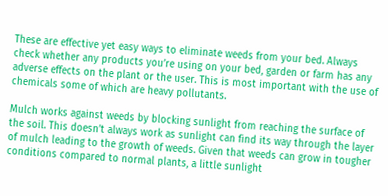These are effective yet easy ways to eliminate weeds from your bed. Always check whether any products you’re using on your bed, garden or farm has any adverse effects on the plant or the user. This is most important with the use of chemicals some of which are heavy pollutants.

Mulch works against weeds by blocking sunlight from reaching the surface of the soil. This doesn’t always work as sunlight can find its way through the layer of mulch leading to the growth of weeds. Given that weeds can grow in tougher conditions compared to normal plants, a little sunlight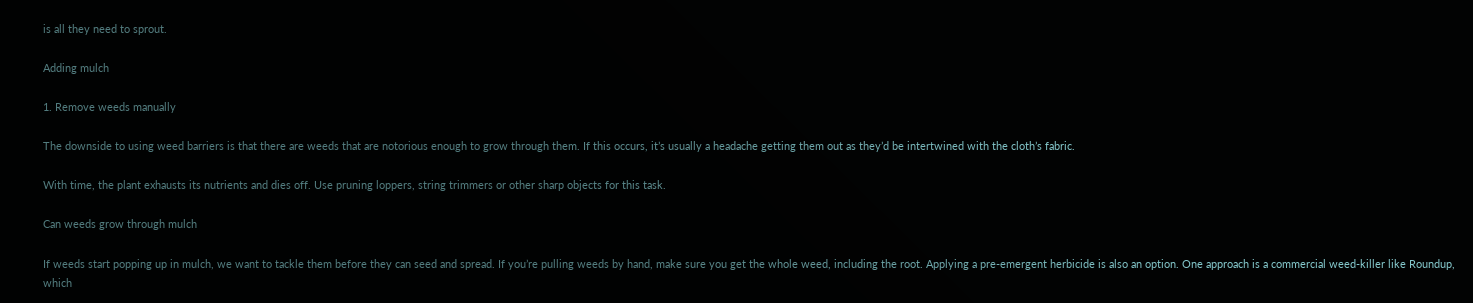is all they need to sprout.

Adding mulch

1. Remove weeds manually

The downside to using weed barriers is that there are weeds that are notorious enough to grow through them. If this occurs, it’s usually a headache getting them out as they’d be intertwined with the cloth’s fabric.

With time, the plant exhausts its nutrients and dies off. Use pruning loppers, string trimmers or other sharp objects for this task.

Can weeds grow through mulch

If weeds start popping up in mulch, we want to tackle them before they can seed and spread. If you’re pulling weeds by hand, make sure you get the whole weed, including the root. Applying a pre-emergent herbicide is also an option. One approach is a commercial weed-killer like Roundup, which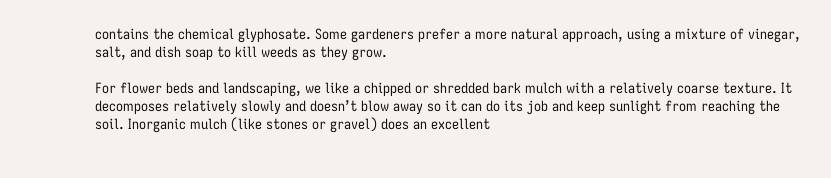contains the chemical glyphosate. Some gardeners prefer a more natural approach, using a mixture of vinegar, salt, and dish soap to kill weeds as they grow.

For flower beds and landscaping, we like a chipped or shredded bark mulch with a relatively coarse texture. It decomposes relatively slowly and doesn’t blow away so it can do its job and keep sunlight from reaching the soil. Inorganic mulch (like stones or gravel) does an excellent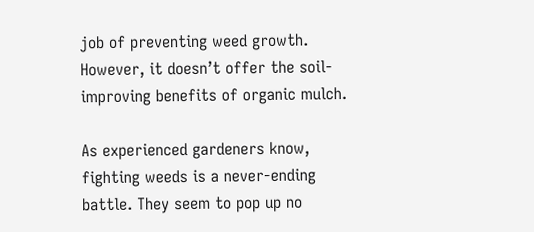job of preventing weed growth. However, it doesn’t offer the soil-improving benefits of organic mulch.

As experienced gardeners know, fighting weeds is a never-ending battle. They seem to pop up no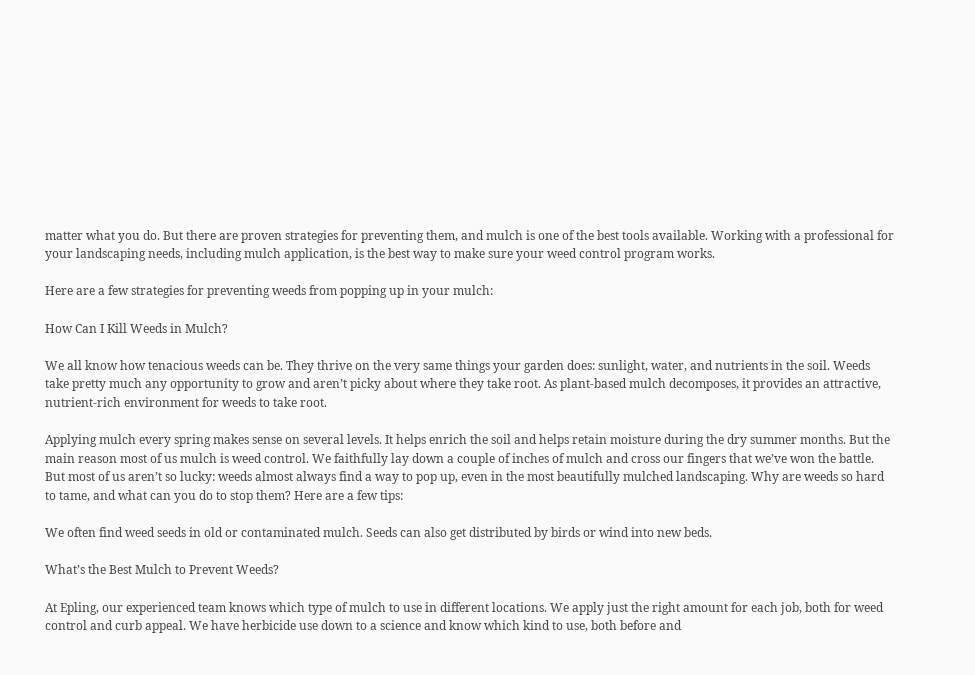matter what you do. But there are proven strategies for preventing them, and mulch is one of the best tools available. Working with a professional for your landscaping needs, including mulch application, is the best way to make sure your weed control program works.

Here are a few strategies for preventing weeds from popping up in your mulch:

How Can I Kill Weeds in Mulch?

We all know how tenacious weeds can be. They thrive on the very same things your garden does: sunlight, water, and nutrients in the soil. Weeds take pretty much any opportunity to grow and aren’t picky about where they take root. As plant-based mulch decomposes, it provides an attractive, nutrient-rich environment for weeds to take root.

Applying mulch every spring makes sense on several levels. It helps enrich the soil and helps retain moisture during the dry summer months. But the main reason most of us mulch is weed control. We faithfully lay down a couple of inches of mulch and cross our fingers that we’ve won the battle. But most of us aren’t so lucky: weeds almost always find a way to pop up, even in the most beautifully mulched landscaping. Why are weeds so hard to tame, and what can you do to stop them? Here are a few tips:

We often find weed seeds in old or contaminated mulch. Seeds can also get distributed by birds or wind into new beds.

What’s the Best Mulch to Prevent Weeds?

At Epling, our experienced team knows which type of mulch to use in different locations. We apply just the right amount for each job, both for weed control and curb appeal. We have herbicide use down to a science and know which kind to use, both before and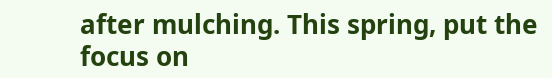after mulching. This spring, put the focus on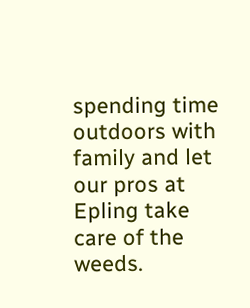spending time outdoors with family and let our pros at Epling take care of the weeds.